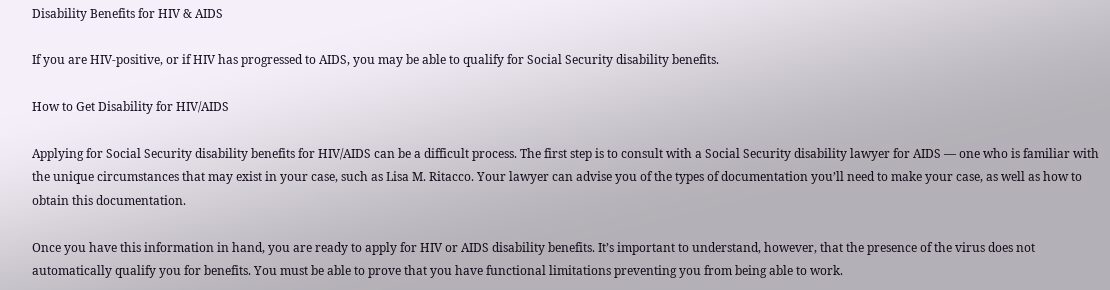Disability Benefits for HIV & AIDS

If you are HIV-positive, or if HIV has progressed to AIDS, you may be able to qualify for Social Security disability benefits.

How to Get Disability for HIV/AIDS

Applying for Social Security disability benefits for HIV/AIDS can be a difficult process. The first step is to consult with a Social Security disability lawyer for AIDS — one who is familiar with the unique circumstances that may exist in your case, such as Lisa M. Ritacco. Your lawyer can advise you of the types of documentation you’ll need to make your case, as well as how to obtain this documentation.

Once you have this information in hand, you are ready to apply for HIV or AIDS disability benefits. It’s important to understand, however, that the presence of the virus does not automatically qualify you for benefits. You must be able to prove that you have functional limitations preventing you from being able to work.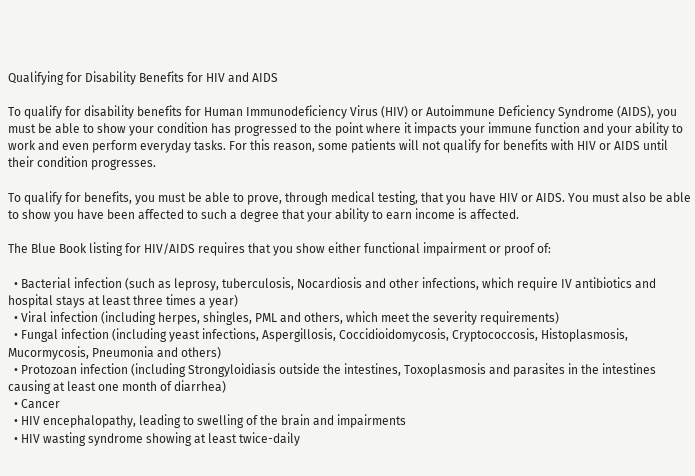Qualifying for Disability Benefits for HIV and AIDS

To qualify for disability benefits for Human Immunodeficiency Virus (HIV) or Autoimmune Deficiency Syndrome (AIDS), you must be able to show your condition has progressed to the point where it impacts your immune function and your ability to work and even perform everyday tasks. For this reason, some patients will not qualify for benefits with HIV or AIDS until their condition progresses.

To qualify for benefits, you must be able to prove, through medical testing, that you have HIV or AIDS. You must also be able to show you have been affected to such a degree that your ability to earn income is affected.

The Blue Book listing for HIV/AIDS requires that you show either functional impairment or proof of:

  • Bacterial infection (such as leprosy, tuberculosis, Nocardiosis and other infections, which require IV antibiotics and hospital stays at least three times a year)
  • Viral infection (including herpes, shingles, PML and others, which meet the severity requirements)
  • Fungal infection (including yeast infections, Aspergillosis, Coccidioidomycosis, Cryptococcosis, Histoplasmosis, Mucormycosis, Pneumonia and others)
  • Protozoan infection (including Strongyloidiasis outside the intestines, Toxoplasmosis and parasites in the intestines causing at least one month of diarrhea)
  • Cancer
  • HIV encephalopathy, leading to swelling of the brain and impairments
  • HIV wasting syndrome showing at least twice-daily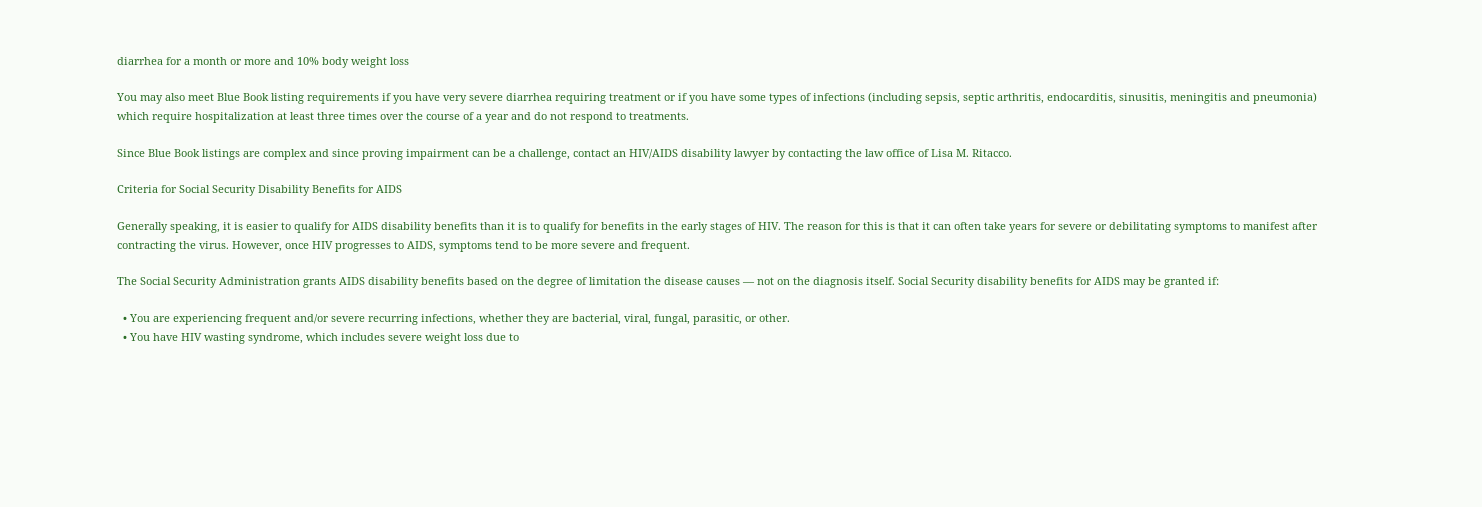diarrhea for a month or more and 10% body weight loss

You may also meet Blue Book listing requirements if you have very severe diarrhea requiring treatment or if you have some types of infections (including sepsis, septic arthritis, endocarditis, sinusitis, meningitis and pneumonia) which require hospitalization at least three times over the course of a year and do not respond to treatments.

Since Blue Book listings are complex and since proving impairment can be a challenge, contact an HIV/AIDS disability lawyer by contacting the law office of Lisa M. Ritacco.

Criteria for Social Security Disability Benefits for AIDS

Generally speaking, it is easier to qualify for AIDS disability benefits than it is to qualify for benefits in the early stages of HIV. The reason for this is that it can often take years for severe or debilitating symptoms to manifest after contracting the virus. However, once HIV progresses to AIDS, symptoms tend to be more severe and frequent.

The Social Security Administration grants AIDS disability benefits based on the degree of limitation the disease causes — not on the diagnosis itself. Social Security disability benefits for AIDS may be granted if:

  • You are experiencing frequent and/or severe recurring infections, whether they are bacterial, viral, fungal, parasitic, or other.
  • You have HIV wasting syndrome, which includes severe weight loss due to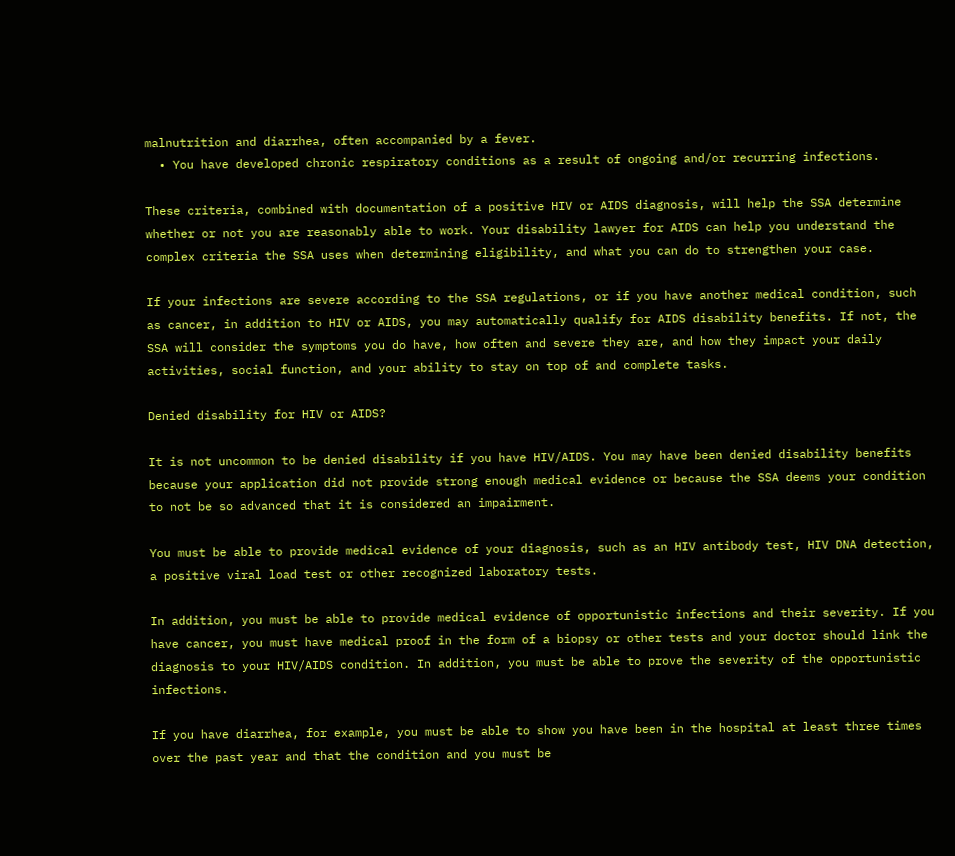malnutrition and diarrhea, often accompanied by a fever.
  • You have developed chronic respiratory conditions as a result of ongoing and/or recurring infections.

These criteria, combined with documentation of a positive HIV or AIDS diagnosis, will help the SSA determine whether or not you are reasonably able to work. Your disability lawyer for AIDS can help you understand the complex criteria the SSA uses when determining eligibility, and what you can do to strengthen your case.

If your infections are severe according to the SSA regulations, or if you have another medical condition, such as cancer, in addition to HIV or AIDS, you may automatically qualify for AIDS disability benefits. If not, the SSA will consider the symptoms you do have, how often and severe they are, and how they impact your daily activities, social function, and your ability to stay on top of and complete tasks.

Denied disability for HIV or AIDS?

It is not uncommon to be denied disability if you have HIV/AIDS. You may have been denied disability benefits because your application did not provide strong enough medical evidence or because the SSA deems your condition to not be so advanced that it is considered an impairment.

You must be able to provide medical evidence of your diagnosis, such as an HIV antibody test, HIV DNA detection, a positive viral load test or other recognized laboratory tests.

In addition, you must be able to provide medical evidence of opportunistic infections and their severity. If you have cancer, you must have medical proof in the form of a biopsy or other tests and your doctor should link the diagnosis to your HIV/AIDS condition. In addition, you must be able to prove the severity of the opportunistic infections.

If you have diarrhea, for example, you must be able to show you have been in the hospital at least three times over the past year and that the condition and you must be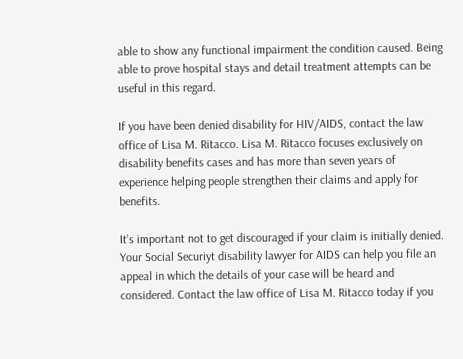able to show any functional impairment the condition caused. Being able to prove hospital stays and detail treatment attempts can be useful in this regard.

If you have been denied disability for HIV/AIDS, contact the law office of Lisa M. Ritacco. Lisa M. Ritacco focuses exclusively on disability benefits cases and has more than seven years of experience helping people strengthen their claims and apply for benefits.

It’s important not to get discouraged if your claim is initially denied. Your Social Securiyt disability lawyer for AIDS can help you file an appeal in which the details of your case will be heard and considered. Contact the law office of Lisa M. Ritacco today if you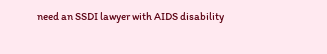need an SSDI lawyer with AIDS disability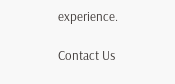experience.

Contact Us